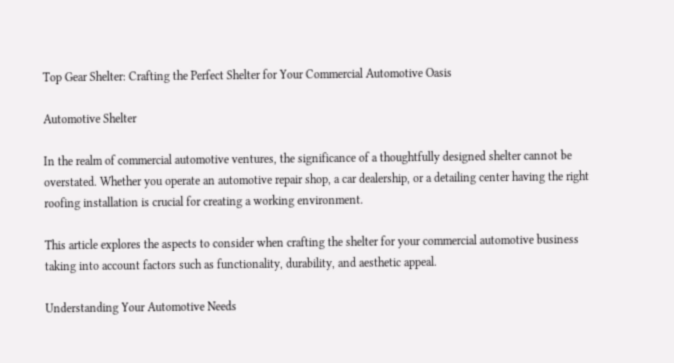Top Gear Shelter: Crafting the Perfect Shelter for Your Commercial Automotive Oasis

Automotive Shelter

In the realm of commercial automotive ventures, the significance of a thoughtfully designed shelter cannot be overstated. Whether you operate an automotive repair shop, a car dealership, or a detailing center having the right roofing installation is crucial for creating a working environment.

This article explores the aspects to consider when crafting the shelter for your commercial automotive business taking into account factors such as functionality, durability, and aesthetic appeal.

Understanding Your Automotive Needs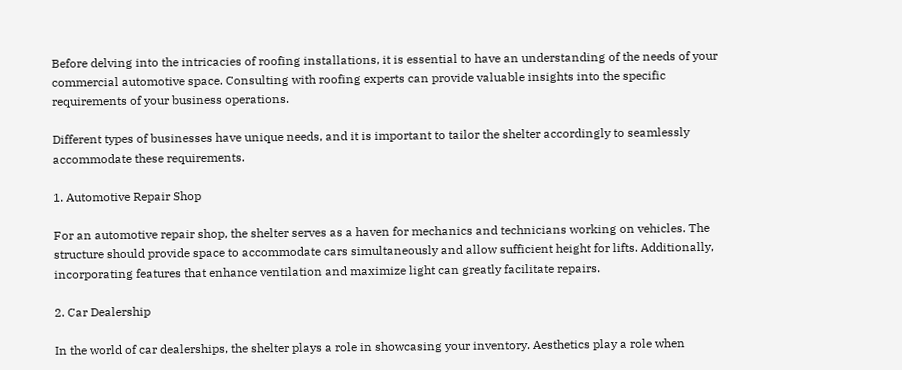Before delving into the intricacies of roofing installations, it is essential to have an understanding of the needs of your commercial automotive space. Consulting with roofing experts can provide valuable insights into the specific requirements of your business operations.

Different types of businesses have unique needs, and it is important to tailor the shelter accordingly to seamlessly accommodate these requirements.

1. Automotive Repair Shop

For an automotive repair shop, the shelter serves as a haven for mechanics and technicians working on vehicles. The structure should provide space to accommodate cars simultaneously and allow sufficient height for lifts. Additionally, incorporating features that enhance ventilation and maximize light can greatly facilitate repairs.

2. Car Dealership

In the world of car dealerships, the shelter plays a role in showcasing your inventory. Aesthetics play a role when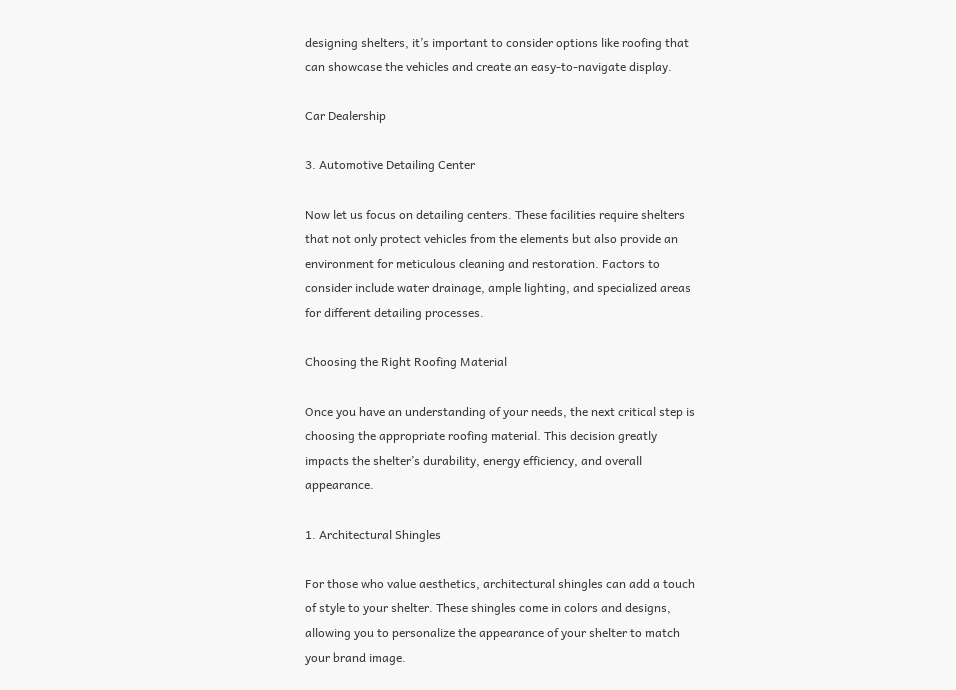designing shelters, it’s important to consider options like roofing that can showcase the vehicles and create an easy-to-navigate display.

Car Dealership

3. Automotive Detailing Center

Now let us focus on detailing centers. These facilities require shelters that not only protect vehicles from the elements but also provide an environment for meticulous cleaning and restoration. Factors to consider include water drainage, ample lighting, and specialized areas for different detailing processes.

Choosing the Right Roofing Material

Once you have an understanding of your needs, the next critical step is choosing the appropriate roofing material. This decision greatly impacts the shelter’s durability, energy efficiency, and overall appearance.

1. Architectural Shingles

For those who value aesthetics, architectural shingles can add a touch of style to your shelter. These shingles come in colors and designs, allowing you to personalize the appearance of your shelter to match your brand image.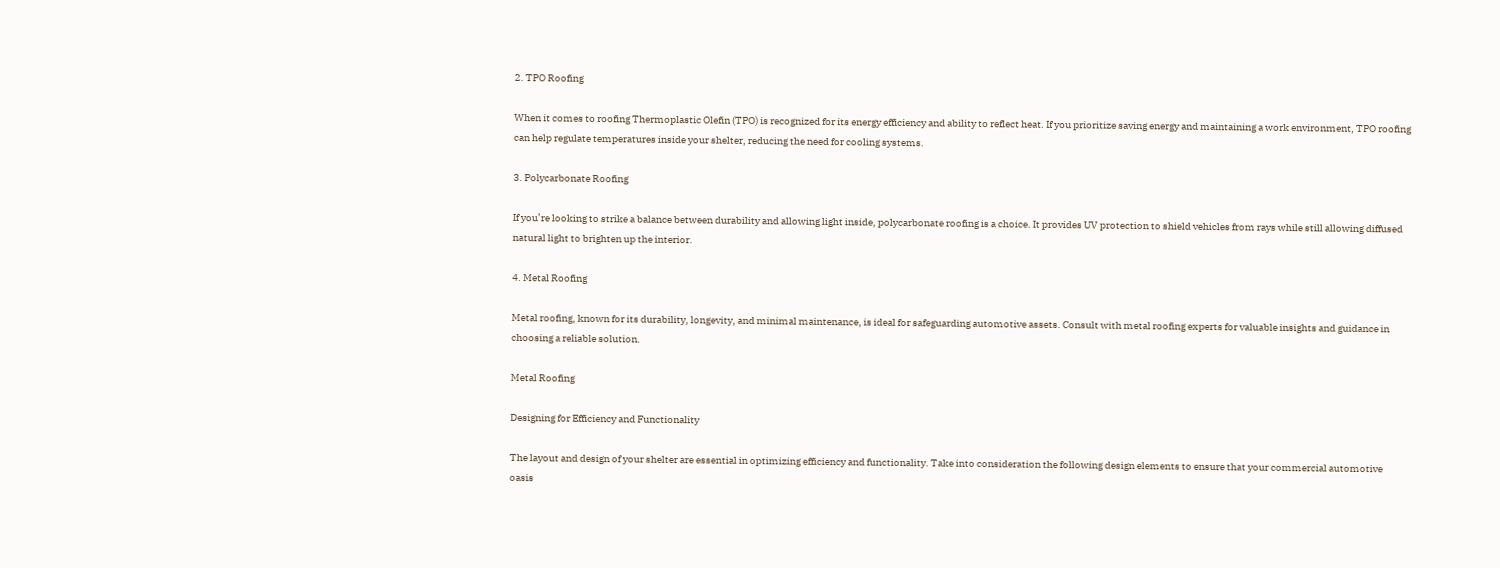2. TPO Roofing

When it comes to roofing Thermoplastic Olefin (TPO) is recognized for its energy efficiency and ability to reflect heat. If you prioritize saving energy and maintaining a work environment, TPO roofing can help regulate temperatures inside your shelter, reducing the need for cooling systems.

3. Polycarbonate Roofing

If you’re looking to strike a balance between durability and allowing light inside, polycarbonate roofing is a choice. It provides UV protection to shield vehicles from rays while still allowing diffused natural light to brighten up the interior.

4. Metal Roofing

Metal roofing, known for its durability, longevity, and minimal maintenance, is ideal for safeguarding automotive assets. Consult with metal roofing experts for valuable insights and guidance in choosing a reliable solution.

Metal Roofing

Designing for Efficiency and Functionality

The layout and design of your shelter are essential in optimizing efficiency and functionality. Take into consideration the following design elements to ensure that your commercial automotive oasis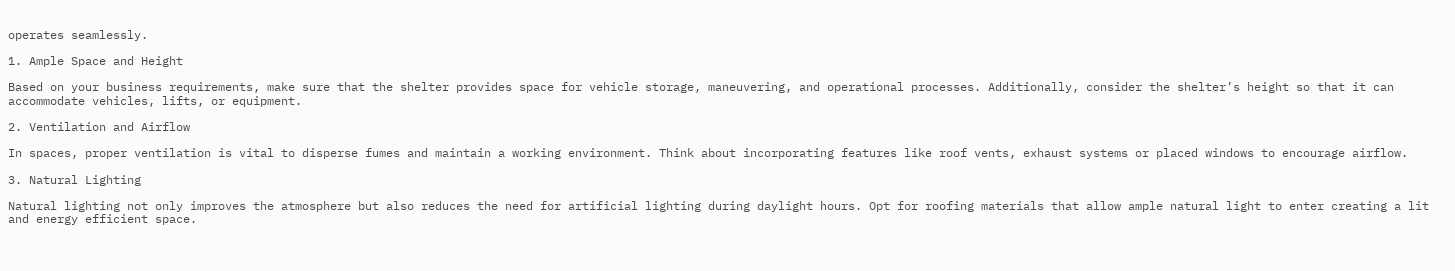operates seamlessly.

1. Ample Space and Height

Based on your business requirements, make sure that the shelter provides space for vehicle storage, maneuvering, and operational processes. Additionally, consider the shelter’s height so that it can accommodate vehicles, lifts, or equipment.

2. Ventilation and Airflow

In spaces, proper ventilation is vital to disperse fumes and maintain a working environment. Think about incorporating features like roof vents, exhaust systems or placed windows to encourage airflow.

3. Natural Lighting

Natural lighting not only improves the atmosphere but also reduces the need for artificial lighting during daylight hours. Opt for roofing materials that allow ample natural light to enter creating a lit and energy efficient space.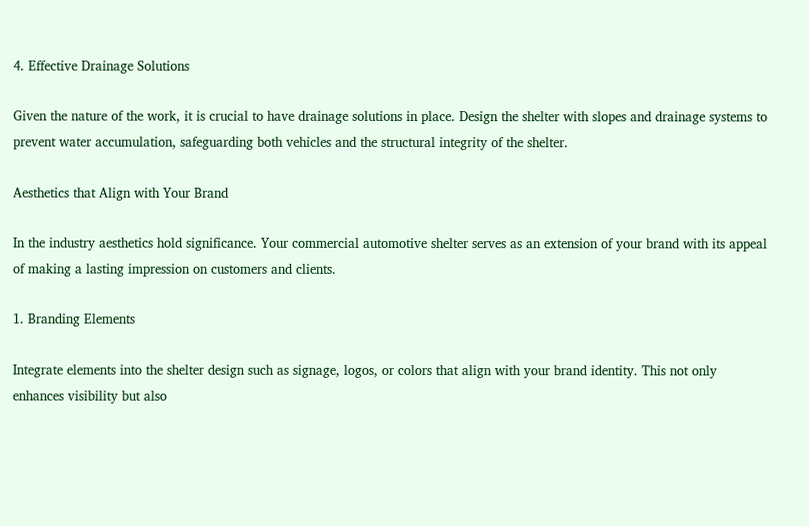4. Effective Drainage Solutions

Given the nature of the work, it is crucial to have drainage solutions in place. Design the shelter with slopes and drainage systems to prevent water accumulation, safeguarding both vehicles and the structural integrity of the shelter.

Aesthetics that Align with Your Brand

In the industry aesthetics hold significance. Your commercial automotive shelter serves as an extension of your brand with its appeal of making a lasting impression on customers and clients.

1. Branding Elements

Integrate elements into the shelter design such as signage, logos, or colors that align with your brand identity. This not only enhances visibility but also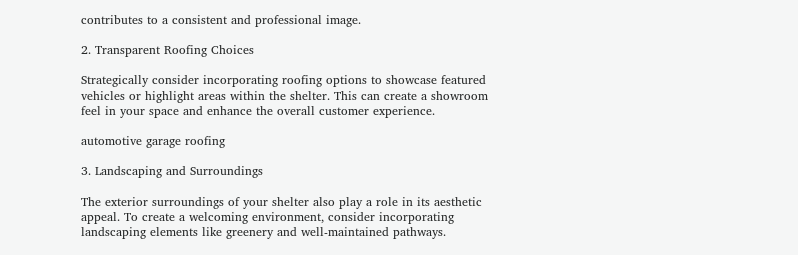contributes to a consistent and professional image.

2. Transparent Roofing Choices

Strategically consider incorporating roofing options to showcase featured vehicles or highlight areas within the shelter. This can create a showroom feel in your space and enhance the overall customer experience.

automotive garage roofing

3. Landscaping and Surroundings

The exterior surroundings of your shelter also play a role in its aesthetic appeal. To create a welcoming environment, consider incorporating landscaping elements like greenery and well-maintained pathways.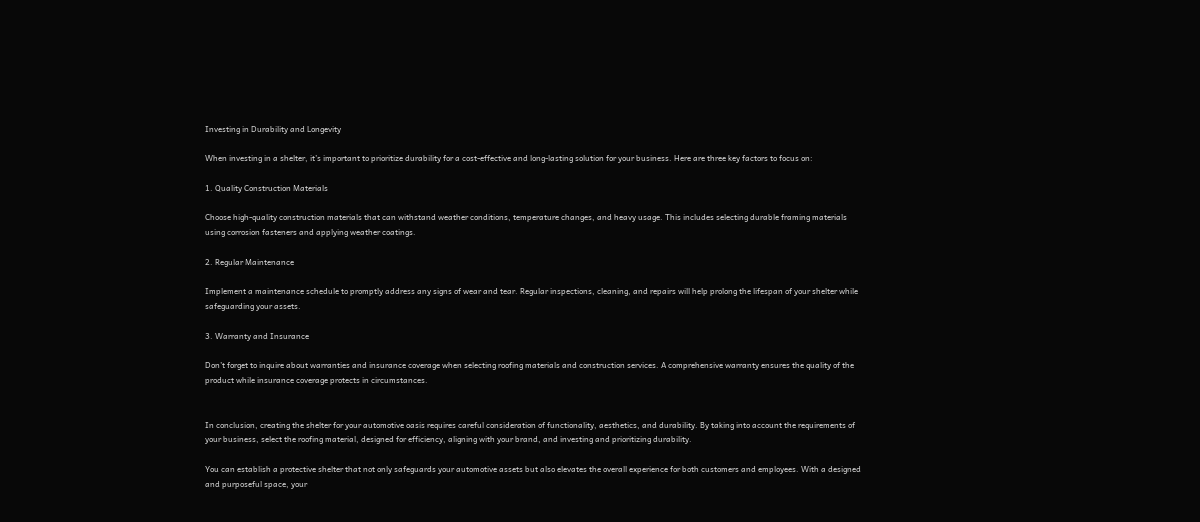Investing in Durability and Longevity

When investing in a shelter, it’s important to prioritize durability for a cost-effective and long-lasting solution for your business. Here are three key factors to focus on:

1. Quality Construction Materials

Choose high-quality construction materials that can withstand weather conditions, temperature changes, and heavy usage. This includes selecting durable framing materials using corrosion fasteners and applying weather coatings.

2. Regular Maintenance

Implement a maintenance schedule to promptly address any signs of wear and tear. Regular inspections, cleaning, and repairs will help prolong the lifespan of your shelter while safeguarding your assets.

3. Warranty and Insurance

Don’t forget to inquire about warranties and insurance coverage when selecting roofing materials and construction services. A comprehensive warranty ensures the quality of the product while insurance coverage protects in circumstances.


In conclusion, creating the shelter for your automotive oasis requires careful consideration of functionality, aesthetics, and durability. By taking into account the requirements of your business, select the roofing material, designed for efficiency, aligning with your brand, and investing and prioritizing durability.

You can establish a protective shelter that not only safeguards your automotive assets but also elevates the overall experience for both customers and employees. With a designed and purposeful space, your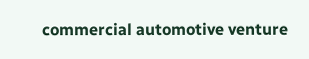commercial automotive venture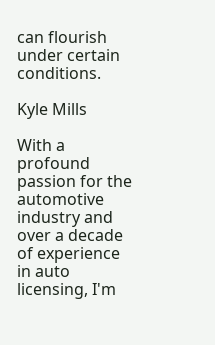can flourish under certain conditions.

Kyle Mills

With a profound passion for the automotive industry and over a decade of experience in auto licensing, I'm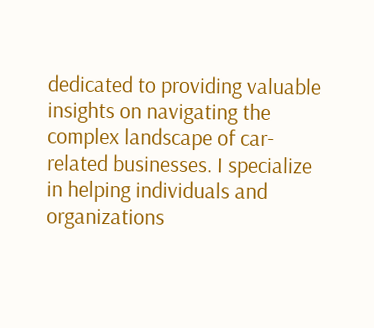dedicated to providing valuable insights on navigating the complex landscape of car-related businesses. I specialize in helping individuals and organizations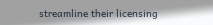streamline their licensing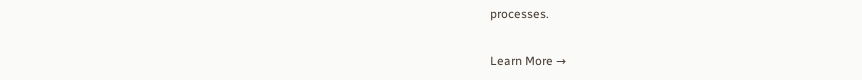processes.

Learn More →